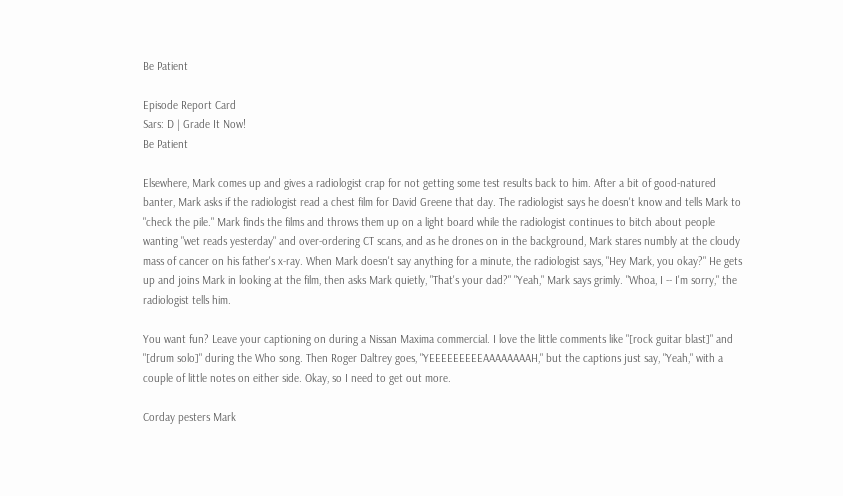Be Patient

Episode Report Card
Sars: D | Grade It Now!
Be Patient

Elsewhere, Mark comes up and gives a radiologist crap for not getting some test results back to him. After a bit of good-natured banter, Mark asks if the radiologist read a chest film for David Greene that day. The radiologist says he doesn't know and tells Mark to "check the pile." Mark finds the films and throws them up on a light board while the radiologist continues to bitch about people wanting "wet reads yesterday" and over-ordering CT scans, and as he drones on in the background, Mark stares numbly at the cloudy mass of cancer on his father's x-ray. When Mark doesn't say anything for a minute, the radiologist says, "Hey Mark, you okay?" He gets up and joins Mark in looking at the film, then asks Mark quietly, "That's your dad?" "Yeah," Mark says grimly. "Whoa, I -- I'm sorry," the radiologist tells him.

You want fun? Leave your captioning on during a Nissan Maxima commercial. I love the little comments like "[rock guitar blast]" and "[drum solo]" during the Who song. Then Roger Daltrey goes, "YEEEEEEEEEAAAAAAAAH," but the captions just say, "Yeah," with a couple of little notes on either side. Okay, so I need to get out more.

Corday pesters Mark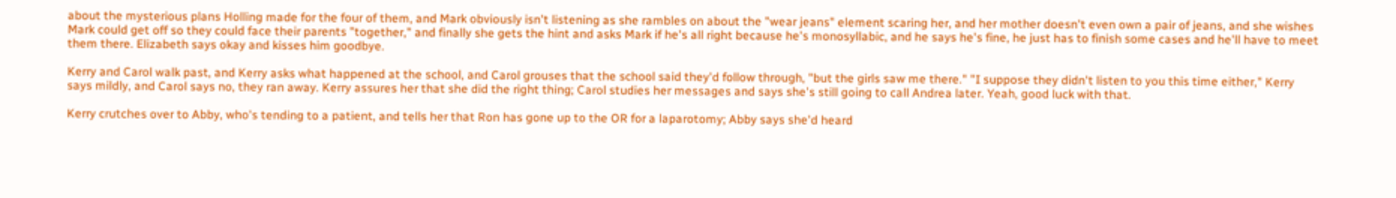about the mysterious plans Holling made for the four of them, and Mark obviously isn't listening as she rambles on about the "wear jeans" element scaring her, and her mother doesn't even own a pair of jeans, and she wishes Mark could get off so they could face their parents "together," and finally she gets the hint and asks Mark if he's all right because he's monosyllabic, and he says he's fine, he just has to finish some cases and he'll have to meet them there. Elizabeth says okay and kisses him goodbye.

Kerry and Carol walk past, and Kerry asks what happened at the school, and Carol grouses that the school said they'd follow through, "but the girls saw me there." "I suppose they didn't listen to you this time either," Kerry says mildly, and Carol says no, they ran away. Kerry assures her that she did the right thing; Carol studies her messages and says she's still going to call Andrea later. Yeah, good luck with that.

Kerry crutches over to Abby, who's tending to a patient, and tells her that Ron has gone up to the OR for a laparotomy; Abby says she'd heard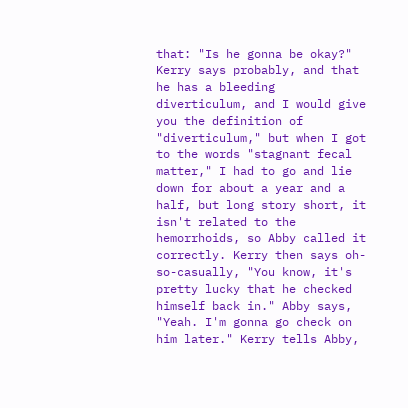that: "Is he gonna be okay?" Kerry says probably, and that he has a bleeding diverticulum, and I would give you the definition of "diverticulum," but when I got to the words "stagnant fecal matter," I had to go and lie down for about a year and a half, but long story short, it isn't related to the hemorrhoids, so Abby called it correctly. Kerry then says oh-so-casually, "You know, it's pretty lucky that he checked himself back in." Abby says, "Yeah. I'm gonna go check on him later." Kerry tells Abby,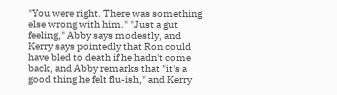"You were right. There was something else wrong with him." "Just a gut feeling," Abby says modestly, and Kerry says pointedly that Ron could have bled to death if he hadn't come back, and Abby remarks that "it's a good thing he felt flu-ish," and Kerry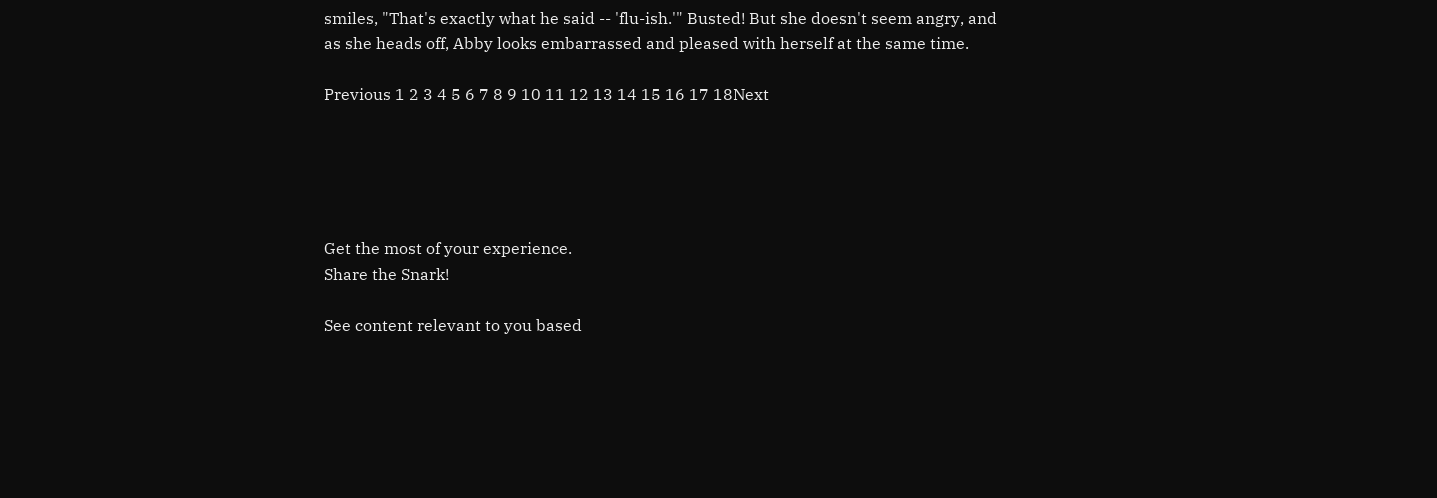smiles, "That's exactly what he said -- 'flu-ish.'" Busted! But she doesn't seem angry, and as she heads off, Abby looks embarrassed and pleased with herself at the same time.

Previous 1 2 3 4 5 6 7 8 9 10 11 12 13 14 15 16 17 18Next





Get the most of your experience.
Share the Snark!

See content relevant to you based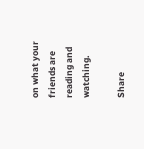on what your friends are reading and watching.

Share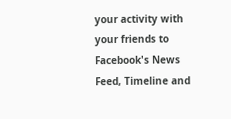your activity with your friends to Facebook's News Feed, Timeline and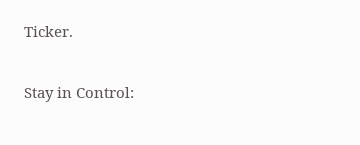Ticker.

Stay in Control: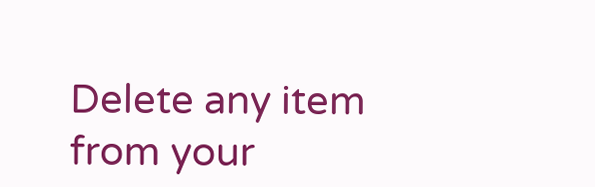Delete any item from your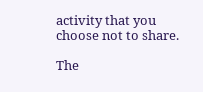activity that you choose not to share.

The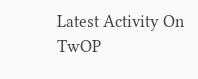Latest Activity On TwOP